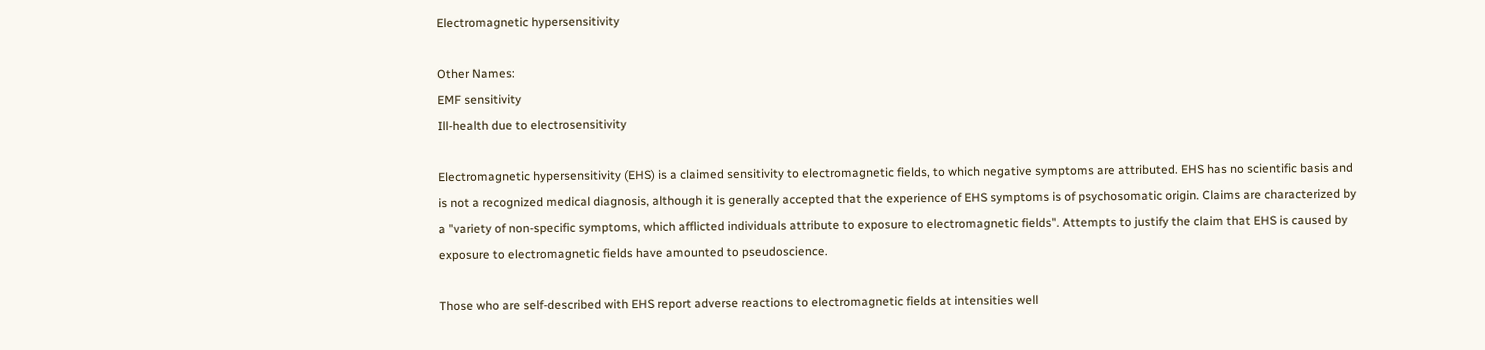Electromagnetic hypersensitivity

Other Names:
EMF sensitivity
Ill-health due to electrosensitivity

Electromagnetic hypersensitivity (EHS) is a claimed sensitivity to electromagnetic fields, to which negative symptoms are attributed. EHS has no scientific basis and is not a recognized medical diagnosis, although it is generally accepted that the experience of EHS symptoms is of psychosomatic origin. Claims are characterized by a "variety of non-specific symptoms, which afflicted individuals attribute to exposure to electromagnetic fields". Attempts to justify the claim that EHS is caused by exposure to electromagnetic fields have amounted to pseudoscience.

Those who are self-described with EHS report adverse reactions to electromagnetic fields at intensities well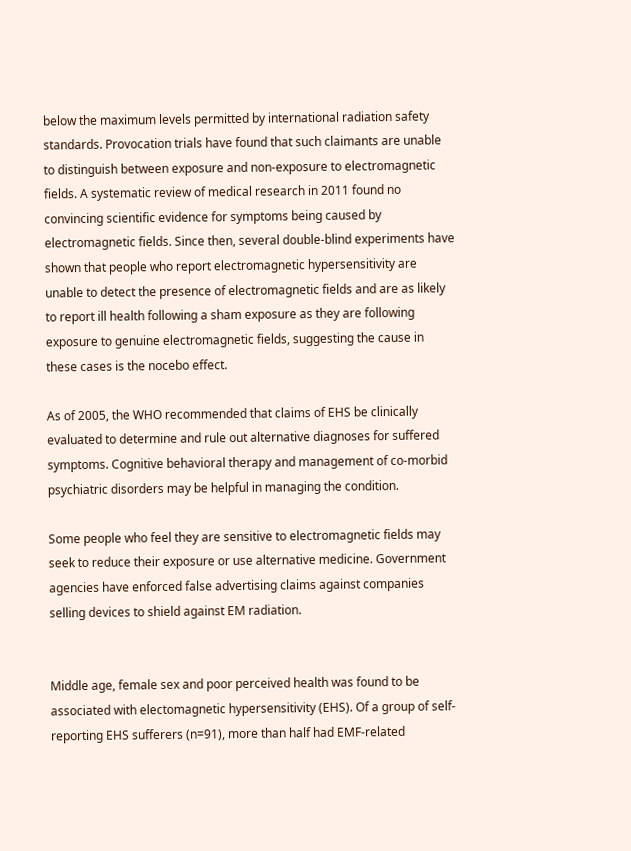below the maximum levels permitted by international radiation safety standards. Provocation trials have found that such claimants are unable to distinguish between exposure and non-exposure to electromagnetic fields. A systematic review of medical research in 2011 found no convincing scientific evidence for symptoms being caused by electromagnetic fields. Since then, several double-blind experiments have shown that people who report electromagnetic hypersensitivity are unable to detect the presence of electromagnetic fields and are as likely to report ill health following a sham exposure as they are following exposure to genuine electromagnetic fields, suggesting the cause in these cases is the nocebo effect.

As of 2005, the WHO recommended that claims of EHS be clinically evaluated to determine and rule out alternative diagnoses for suffered symptoms. Cognitive behavioral therapy and management of co-morbid psychiatric disorders may be helpful in managing the condition.

Some people who feel they are sensitive to electromagnetic fields may seek to reduce their exposure or use alternative medicine. Government agencies have enforced false advertising claims against companies selling devices to shield against EM radiation.


Middle age, female sex and poor perceived health was found to be associated with electomagnetic hypersensitivity (EHS). Of a group of self-reporting EHS sufferers (n=91), more than half had EMF-related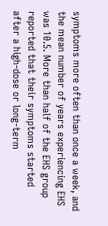symptoms more often than once a week, and the mean number of years experiencing EHS was 10.5. More than half of the EHS group reported that their symptoms started after a high-dose or long-term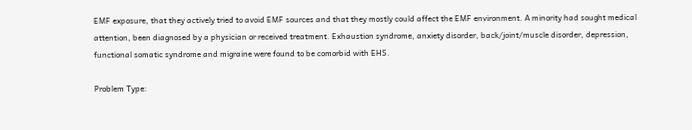EMF exposure, that they actively tried to avoid EMF sources and that they mostly could affect the EMF environment. A minority had sought medical attention, been diagnosed by a physician or received treatment. Exhaustion syndrome, anxiety disorder, back/joint/muscle disorder, depression, functional somatic syndrome and migraine were found to be comorbid with EHS.

Problem Type: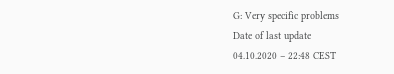G: Very specific problems
Date of last update
04.10.2020 – 22:48 CEST